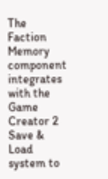The Faction Memory component integrates with the Game Creator 2 Save & Load system to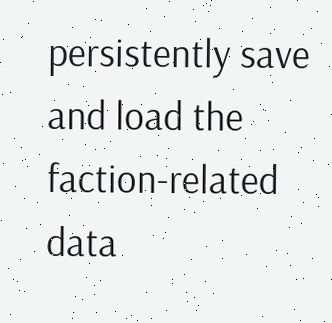persistently save and load the faction-related data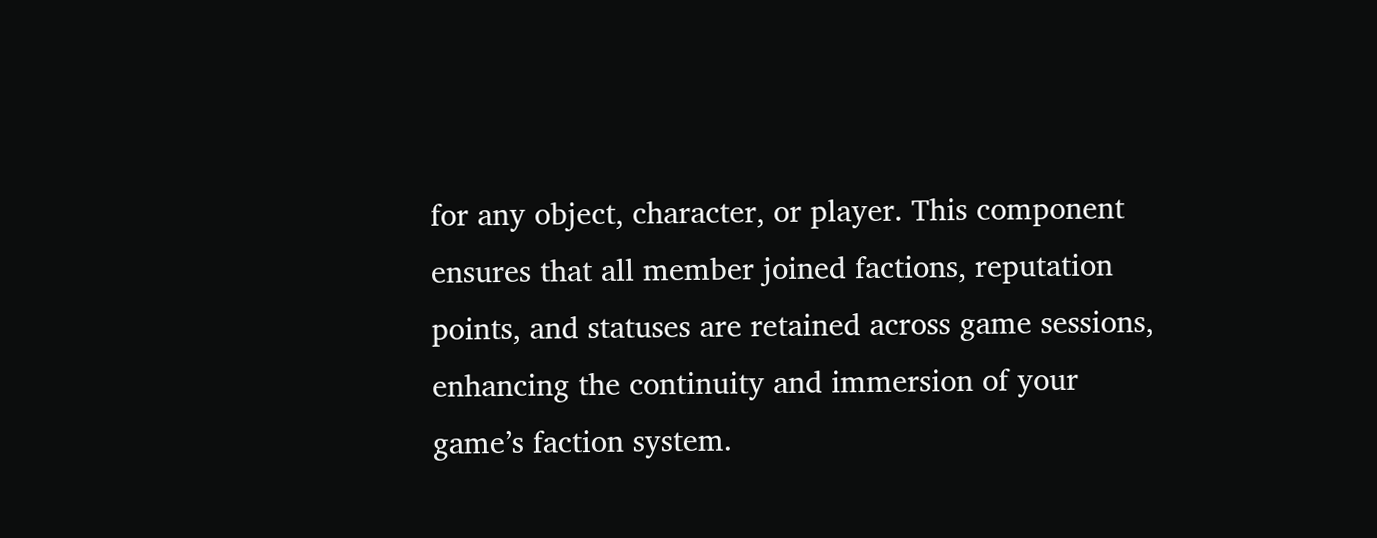for any object, character, or player. This component ensures that all member joined factions, reputation points, and statuses are retained across game sessions, enhancing the continuity and immersion of your game’s faction system.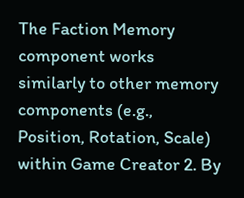The Faction Memory component works similarly to other memory components (e.g., Position, Rotation, Scale) within Game Creator 2. By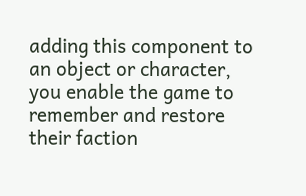adding this component to an object or character, you enable the game to remember and restore their faction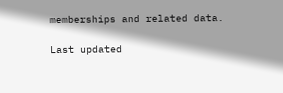memberships and related data.

Last updated